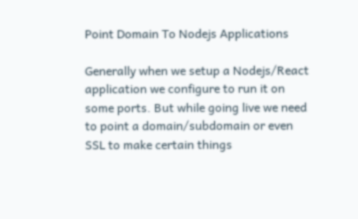Point Domain To Nodejs Applications

Generally when we setup a Nodejs/React application we configure to run it on some ports. But while going live we need to point a domain/subdomain or even SSL to make certain things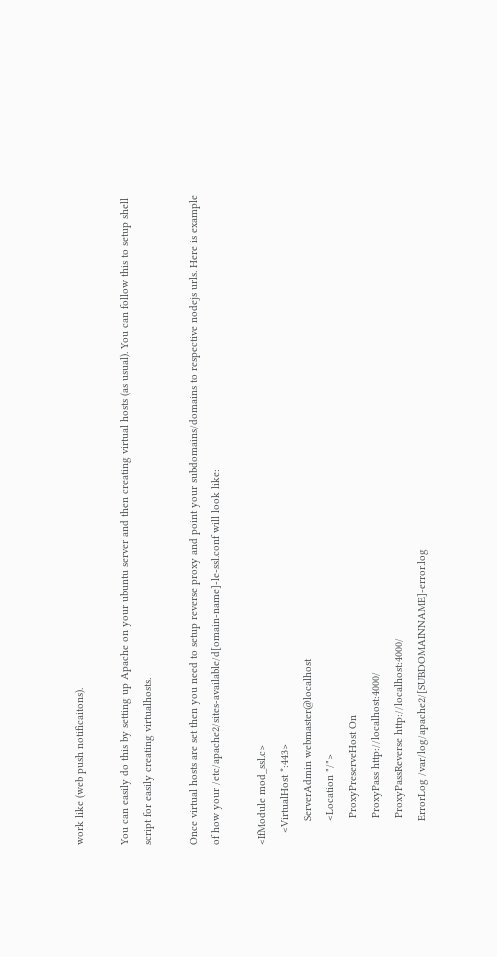work like (web push notificaitons).

You can easily do this by setting up Apache on your ubuntu server and then creating virtual hosts (as usual). You can follow this to setup shell script for easily creating virtualhosts.

Once virtual hosts are set then you need to setup reverse proxy and point your subdomains/domains to respective nodejs urls. Here is example of how your /etc/apache2/sites-available/d[omain-name]-le-ssl.conf will look like:

<IfModule mod_ssl.c>
    <VirtualHost *:443>
        ServerAdmin webmaster@localhost
        <Location "/">
         ProxyPreserveHost On
         ProxyPass http://localhost:4000/
         ProxyPassReverse http://localhost:4000/
        ErrorLog /var/log/apache2/[SUBDOMAINNAME]-error.log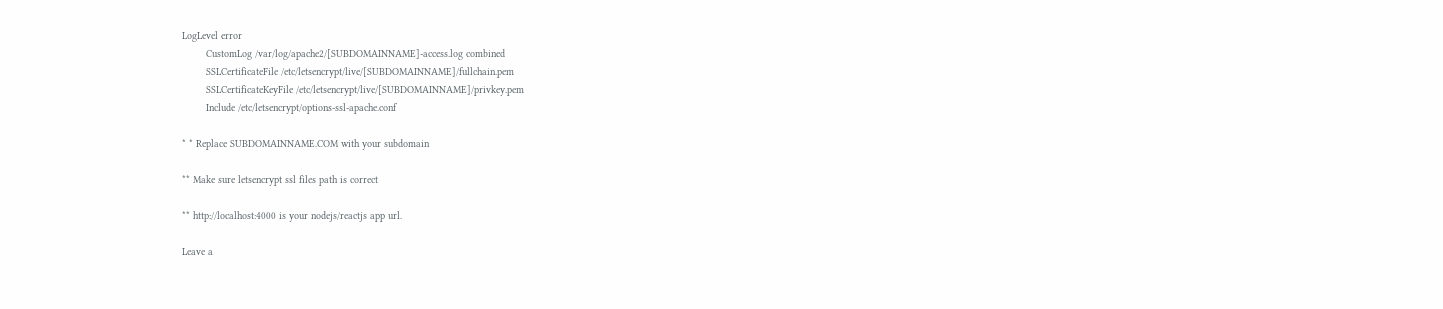LogLevel error
        CustomLog /var/log/apache2/[SUBDOMAINNAME]-access.log combined
        SSLCertificateFile /etc/letsencrypt/live/[SUBDOMAINNAME]/fullchain.pem
        SSLCertificateKeyFile /etc/letsencrypt/live/[SUBDOMAINNAME]/privkey.pem
        Include /etc/letsencrypt/options-ssl-apache.conf

* * Replace SUBDOMAINNAME.COM with your subdomain

** Make sure letsencrypt ssl files path is correct

** http://localhost:4000 is your nodejs/reactjs app url.

Leave a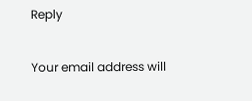Reply

Your email address will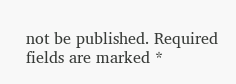not be published. Required fields are marked *